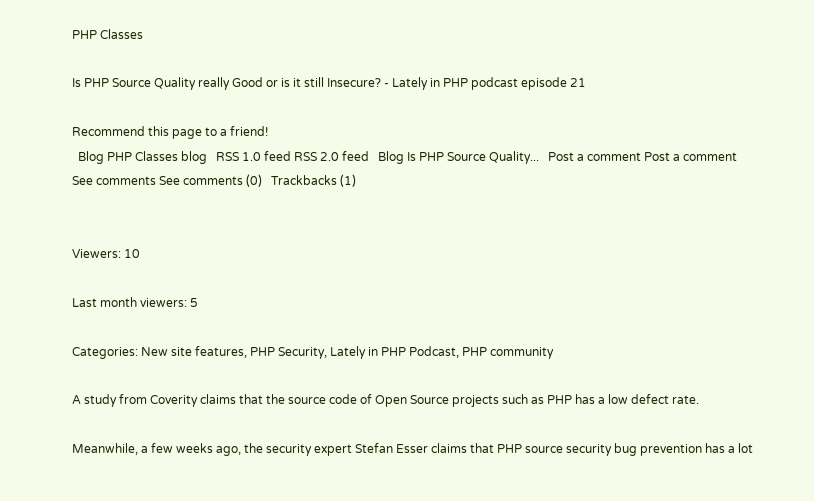PHP Classes

Is PHP Source Quality really Good or is it still Insecure? - Lately in PHP podcast episode 21

Recommend this page to a friend!
  Blog PHP Classes blog   RSS 1.0 feed RSS 2.0 feed   Blog Is PHP Source Quality...   Post a comment Post a comment   See comments See comments (0)   Trackbacks (1)


Viewers: 10

Last month viewers: 5

Categories: New site features, PHP Security, Lately in PHP Podcast, PHP community

A study from Coverity claims that the source code of Open Source projects such as PHP has a low defect rate.

Meanwhile, a few weeks ago, the security expert Stefan Esser claims that PHP source security bug prevention has a lot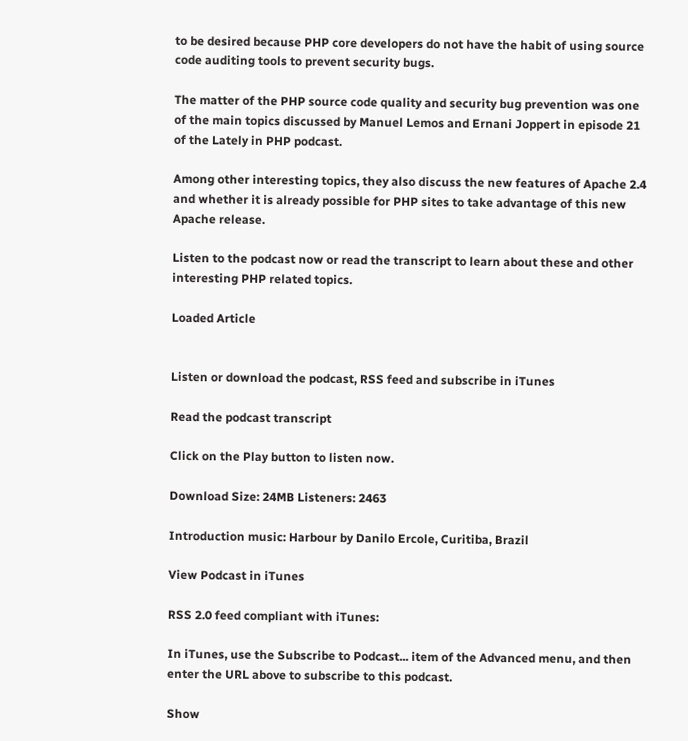to be desired because PHP core developers do not have the habit of using source code auditing tools to prevent security bugs.

The matter of the PHP source code quality and security bug prevention was one of the main topics discussed by Manuel Lemos and Ernani Joppert in episode 21 of the Lately in PHP podcast.

Among other interesting topics, they also discuss the new features of Apache 2.4 and whether it is already possible for PHP sites to take advantage of this new Apache release.

Listen to the podcast now or read the transcript to learn about these and other interesting PHP related topics.

Loaded Article


Listen or download the podcast, RSS feed and subscribe in iTunes

Read the podcast transcript

Click on the Play button to listen now.

Download Size: 24MB Listeners: 2463

Introduction music: Harbour by Danilo Ercole, Curitiba, Brazil

View Podcast in iTunes

RSS 2.0 feed compliant with iTunes:

In iTunes, use the Subscribe to Podcast... item of the Advanced menu, and then enter the URL above to subscribe to this podcast.

Show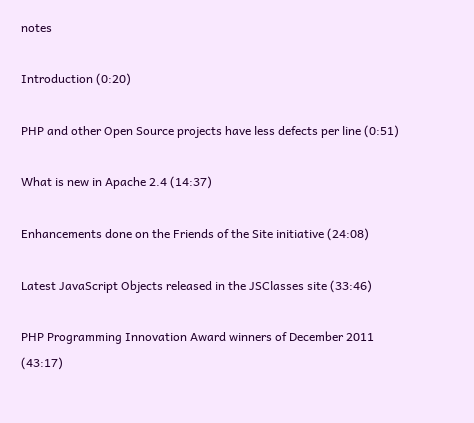notes

Introduction (0:20)

PHP and other Open Source projects have less defects per line (0:51)

What is new in Apache 2.4 (14:37)

Enhancements done on the Friends of the Site initiative (24:08)

Latest JavaScript Objects released in the JSClasses site (33:46)

PHP Programming Innovation Award winners of December 2011 (43:17)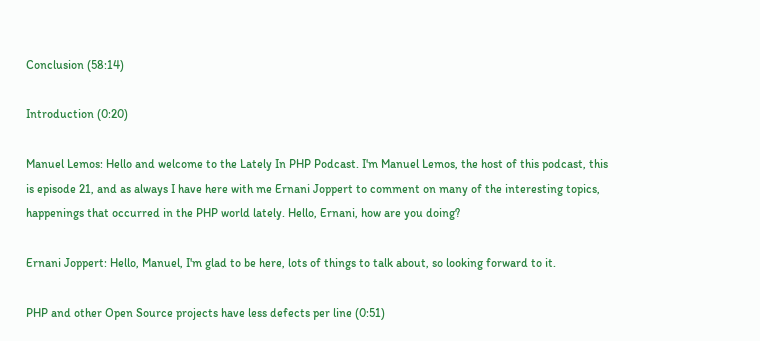Conclusion (58:14)

Introduction (0:20)

Manuel Lemos: Hello and welcome to the Lately In PHP Podcast. I'm Manuel Lemos, the host of this podcast, this is episode 21, and as always I have here with me Ernani Joppert to comment on many of the interesting topics, happenings that occurred in the PHP world lately. Hello, Ernani, how are you doing?

Ernani Joppert: Hello, Manuel, I'm glad to be here, lots of things to talk about, so looking forward to it.

PHP and other Open Source projects have less defects per line (0:51)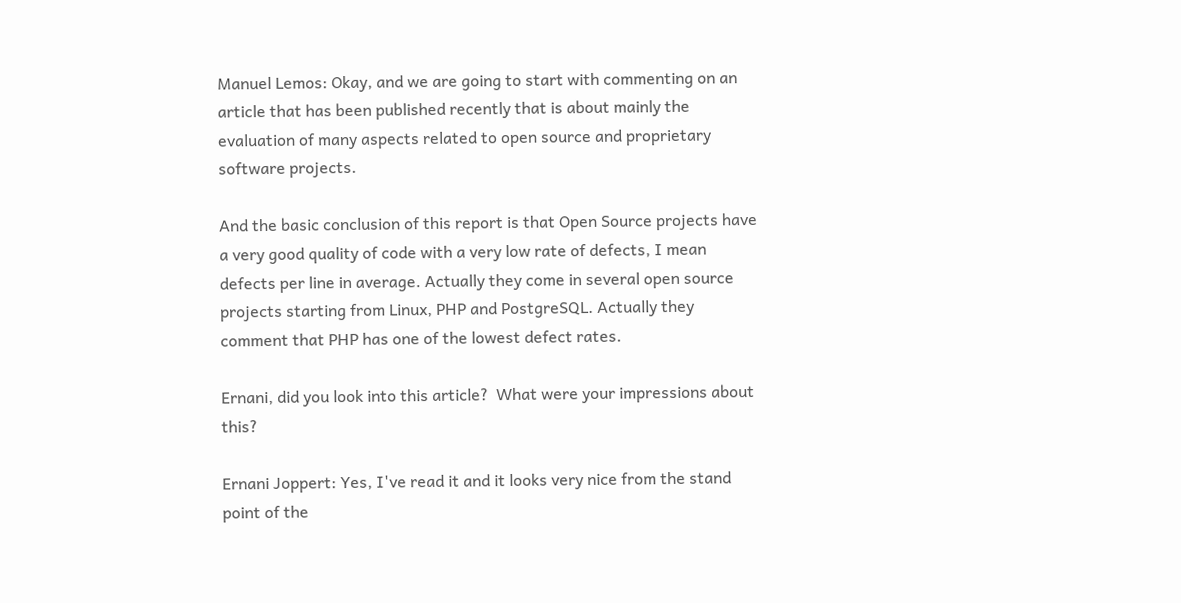Manuel Lemos: Okay, and we are going to start with commenting on an article that has been published recently that is about mainly the evaluation of many aspects related to open source and proprietary software projects.

And the basic conclusion of this report is that Open Source projects have a very good quality of code with a very low rate of defects, I mean defects per line in average. Actually they come in several open source projects starting from Linux, PHP and PostgreSQL. Actually they comment that PHP has one of the lowest defect rates.

Ernani, did you look into this article?  What were your impressions about this?

Ernani Joppert: Yes, I've read it and it looks very nice from the stand point of the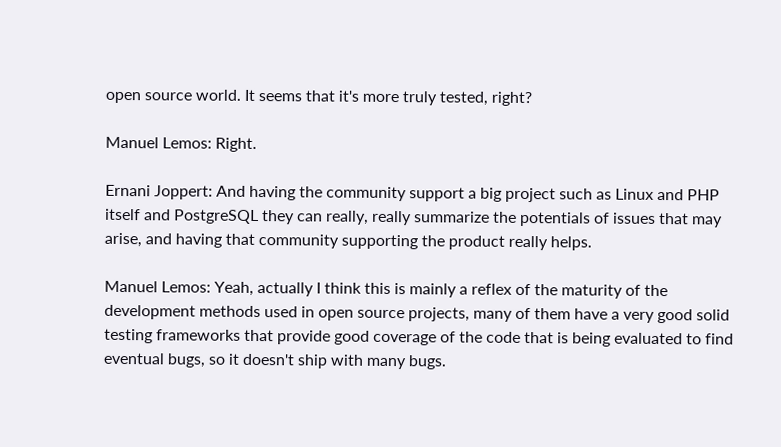open source world. It seems that it's more truly tested, right?

Manuel Lemos: Right.

Ernani Joppert: And having the community support a big project such as Linux and PHP itself and PostgreSQL they can really, really summarize the potentials of issues that may arise, and having that community supporting the product really helps.

Manuel Lemos: Yeah, actually I think this is mainly a reflex of the maturity of the development methods used in open source projects, many of them have a very good solid testing frameworks that provide good coverage of the code that is being evaluated to find eventual bugs, so it doesn't ship with many bugs.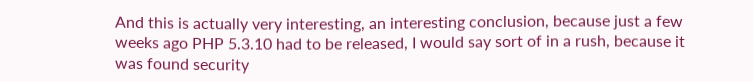And this is actually very interesting, an interesting conclusion, because just a few weeks ago PHP 5.3.10 had to be released, I would say sort of in a rush, because it was found security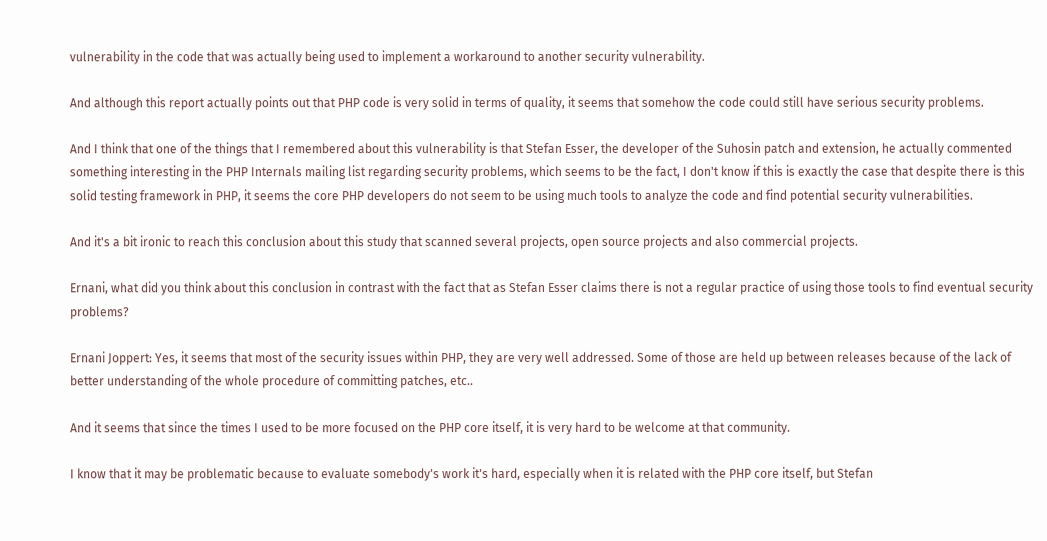vulnerability in the code that was actually being used to implement a workaround to another security vulnerability.

And although this report actually points out that PHP code is very solid in terms of quality, it seems that somehow the code could still have serious security problems.

And I think that one of the things that I remembered about this vulnerability is that Stefan Esser, the developer of the Suhosin patch and extension, he actually commented something interesting in the PHP Internals mailing list regarding security problems, which seems to be the fact, I don't know if this is exactly the case that despite there is this solid testing framework in PHP, it seems the core PHP developers do not seem to be using much tools to analyze the code and find potential security vulnerabilities.

And it's a bit ironic to reach this conclusion about this study that scanned several projects, open source projects and also commercial projects.

Ernani, what did you think about this conclusion in contrast with the fact that as Stefan Esser claims there is not a regular practice of using those tools to find eventual security problems?

Ernani Joppert: Yes, it seems that most of the security issues within PHP, they are very well addressed. Some of those are held up between releases because of the lack of better understanding of the whole procedure of committing patches, etc..

And it seems that since the times I used to be more focused on the PHP core itself, it is very hard to be welcome at that community.

I know that it may be problematic because to evaluate somebody's work it's hard, especially when it is related with the PHP core itself, but Stefan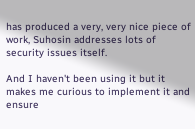has produced a very, very nice piece of work, Suhosin addresses lots of security issues itself.

And I haven't been using it but it makes me curious to implement it and ensure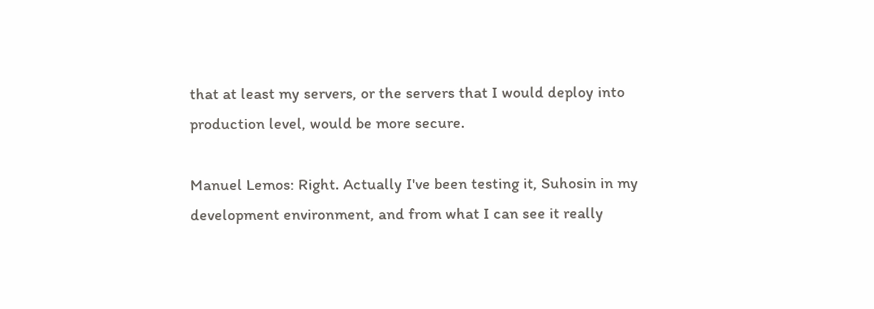that at least my servers, or the servers that I would deploy into production level, would be more secure.

Manuel Lemos: Right. Actually I've been testing it, Suhosin in my development environment, and from what I can see it really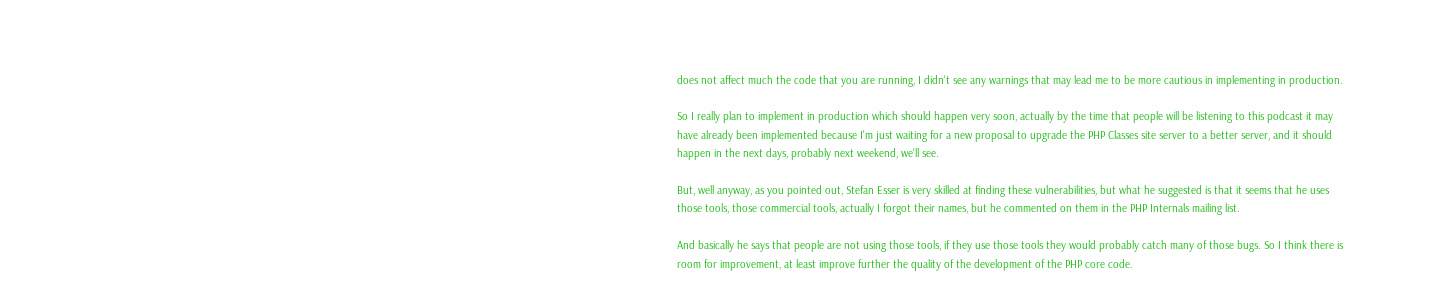does not affect much the code that you are running, I didn't see any warnings that may lead me to be more cautious in implementing in production.

So I really plan to implement in production which should happen very soon, actually by the time that people will be listening to this podcast it may have already been implemented because I'm just waiting for a new proposal to upgrade the PHP Classes site server to a better server, and it should happen in the next days, probably next weekend, we'll see.

But, well anyway, as you pointed out, Stefan Esser is very skilled at finding these vulnerabilities, but what he suggested is that it seems that he uses those tools, those commercial tools, actually I forgot their names, but he commented on them in the PHP Internals mailing list.

And basically he says that people are not using those tools, if they use those tools they would probably catch many of those bugs. So I think there is room for improvement, at least improve further the quality of the development of the PHP core code.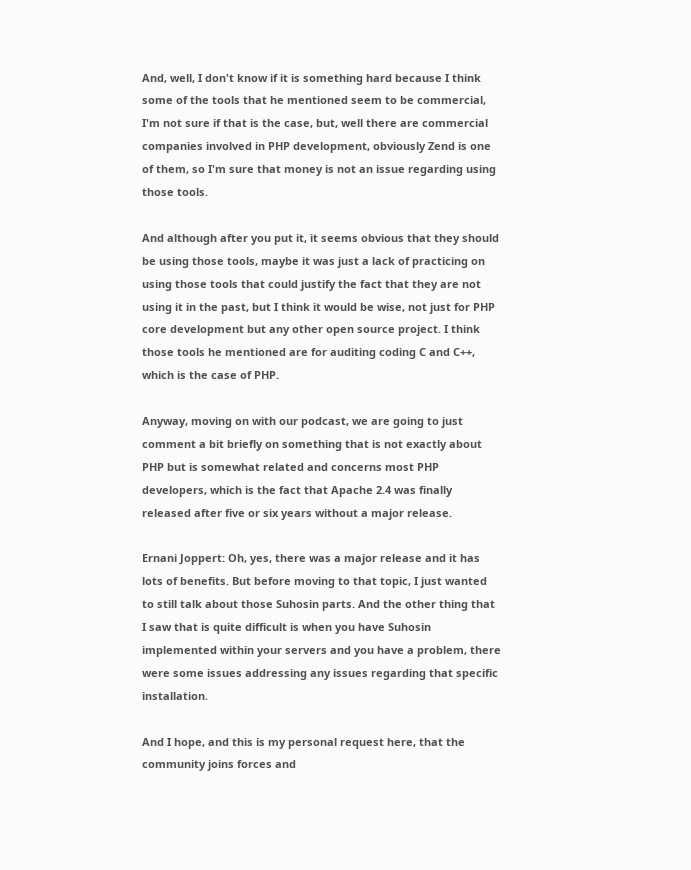And, well, I don't know if it is something hard because I think some of the tools that he mentioned seem to be commercial, I'm not sure if that is the case, but, well there are commercial companies involved in PHP development, obviously Zend is one of them, so I'm sure that money is not an issue regarding using those tools.

And although after you put it, it seems obvious that they should be using those tools, maybe it was just a lack of practicing on using those tools that could justify the fact that they are not using it in the past, but I think it would be wise, not just for PHP core development but any other open source project. I think those tools he mentioned are for auditing coding C and C++, which is the case of PHP.

Anyway, moving on with our podcast, we are going to just comment a bit briefly on something that is not exactly about PHP but is somewhat related and concerns most PHP developers, which is the fact that Apache 2.4 was finally released after five or six years without a major release.

Ernani Joppert: Oh, yes, there was a major release and it has lots of benefits. But before moving to that topic, I just wanted to still talk about those Suhosin parts. And the other thing that I saw that is quite difficult is when you have Suhosin implemented within your servers and you have a problem, there were some issues addressing any issues regarding that specific installation.

And I hope, and this is my personal request here, that the community joins forces and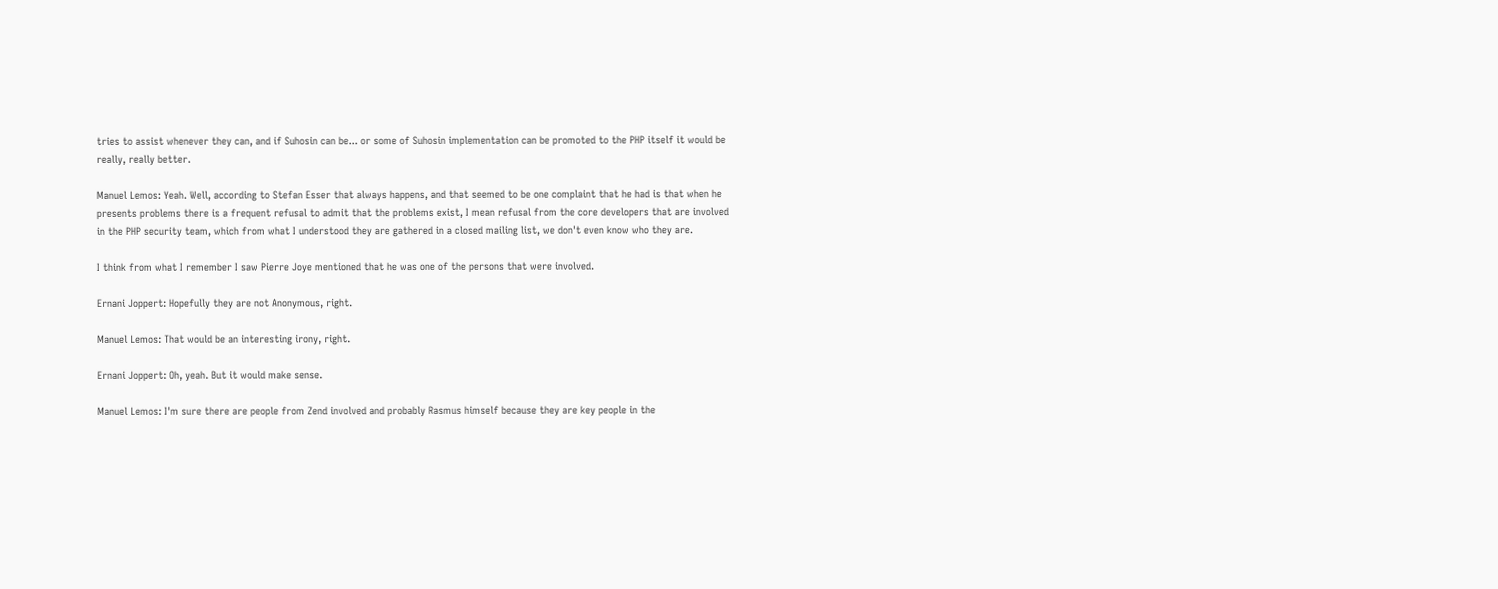tries to assist whenever they can, and if Suhosin can be... or some of Suhosin implementation can be promoted to the PHP itself it would be really, really better.

Manuel Lemos: Yeah. Well, according to Stefan Esser that always happens, and that seemed to be one complaint that he had is that when he presents problems there is a frequent refusal to admit that the problems exist, I mean refusal from the core developers that are involved in the PHP security team, which from what I understood they are gathered in a closed mailing list, we don't even know who they are.

I think from what I remember I saw Pierre Joye mentioned that he was one of the persons that were involved.

Ernani Joppert: Hopefully they are not Anonymous, right.

Manuel Lemos: That would be an interesting irony, right.

Ernani Joppert: Oh, yeah. But it would make sense.

Manuel Lemos: I'm sure there are people from Zend involved and probably Rasmus himself because they are key people in the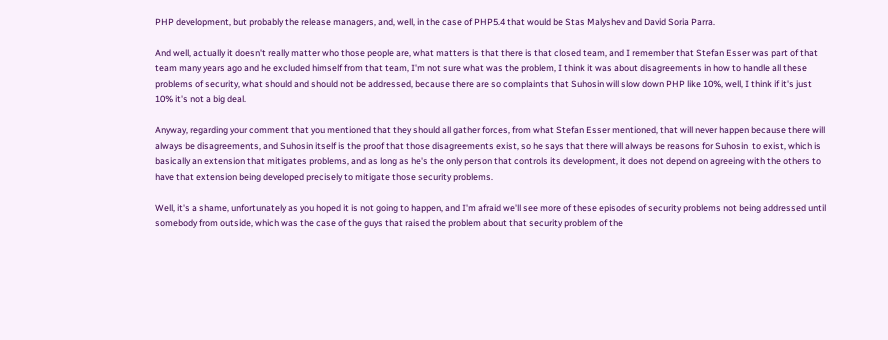PHP development, but probably the release managers, and, well, in the case of PHP5.4 that would be Stas Malyshev and David Soria Parra.

And well, actually it doesn't really matter who those people are, what matters is that there is that closed team, and I remember that Stefan Esser was part of that team many years ago and he excluded himself from that team, I'm not sure what was the problem, I think it was about disagreements in how to handle all these problems of security, what should and should not be addressed, because there are so complaints that Suhosin will slow down PHP like 10%, well, I think if it's just 10% it's not a big deal.

Anyway, regarding your comment that you mentioned that they should all gather forces, from what Stefan Esser mentioned, that will never happen because there will always be disagreements, and Suhosin itself is the proof that those disagreements exist, so he says that there will always be reasons for Suhosin  to exist, which is basically an extension that mitigates problems, and as long as he's the only person that controls its development, it does not depend on agreeing with the others to have that extension being developed precisely to mitigate those security problems.

Well, it's a shame, unfortunately as you hoped it is not going to happen, and I'm afraid we'll see more of these episodes of security problems not being addressed until somebody from outside, which was the case of the guys that raised the problem about that security problem of the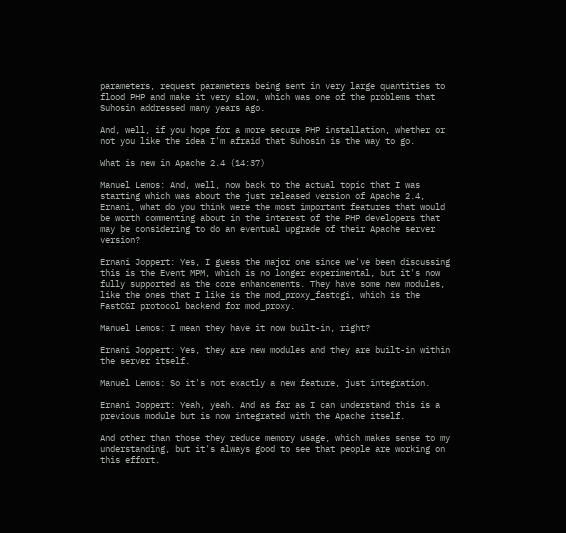parameters, request parameters being sent in very large quantities to flood PHP and make it very slow, which was one of the problems that Suhosin addressed many years ago.

And, well, if you hope for a more secure PHP installation, whether or not you like the idea I'm afraid that Suhosin is the way to go.

What is new in Apache 2.4 (14:37)

Manuel Lemos: And, well, now back to the actual topic that I was starting which was about the just released version of Apache 2.4, Ernani, what do you think were the most important features that would be worth commenting about in the interest of the PHP developers that may be considering to do an eventual upgrade of their Apache server version?

Ernani Joppert: Yes, I guess the major one since we've been discussing this is the Event MPM, which is no longer experimental, but it's now fully supported as the core enhancements. They have some new modules, like the ones that I like is the mod_proxy_fastcgi, which is the FastCGI protocol backend for mod_proxy.

Manuel Lemos: I mean they have it now built-in, right?

Ernani Joppert: Yes, they are new modules and they are built-in within the server itself.

Manuel Lemos: So it's not exactly a new feature, just integration.

Ernani Joppert: Yeah, yeah. And as far as I can understand this is a previous module but is now integrated with the Apache itself.

And other than those they reduce memory usage, which makes sense to my understanding, but it's always good to see that people are working on this effort.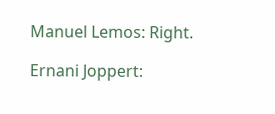Manuel Lemos: Right.

Ernani Joppert: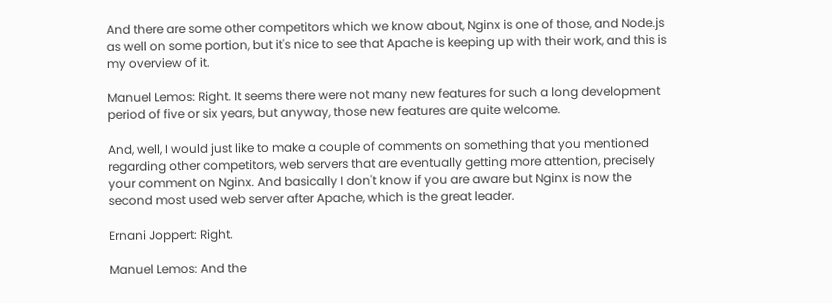And there are some other competitors which we know about, Nginx is one of those, and Node.js as well on some portion, but it's nice to see that Apache is keeping up with their work, and this is my overview of it.

Manuel Lemos: Right. It seems there were not many new features for such a long development period of five or six years, but anyway, those new features are quite welcome.

And, well, I would just like to make a couple of comments on something that you mentioned regarding other competitors, web servers that are eventually getting more attention, precisely your comment on Nginx. And basically I don't know if you are aware but Nginx is now the second most used web server after Apache, which is the great leader.

Ernani Joppert: Right.

Manuel Lemos: And the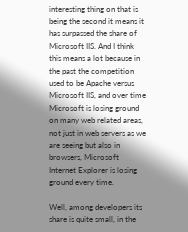interesting thing on that is being the second it means it has surpassed the share of Microsoft IIS. And I think this means a lot because in the past the competition used to be Apache versus Microsoft IIS, and over time Microsoft is losing ground on many web related areas, not just in web servers as we are seeing but also in browsers, Microsoft Internet Explorer is losing ground every time.

Well, among developers its share is quite small, in the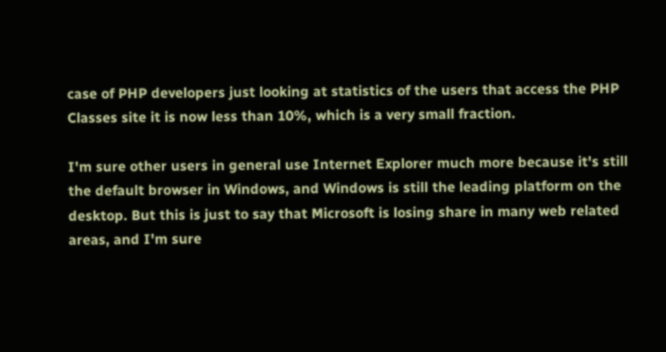case of PHP developers just looking at statistics of the users that access the PHP Classes site it is now less than 10%, which is a very small fraction.

I'm sure other users in general use Internet Explorer much more because it's still the default browser in Windows, and Windows is still the leading platform on the desktop. But this is just to say that Microsoft is losing share in many web related areas, and I'm sure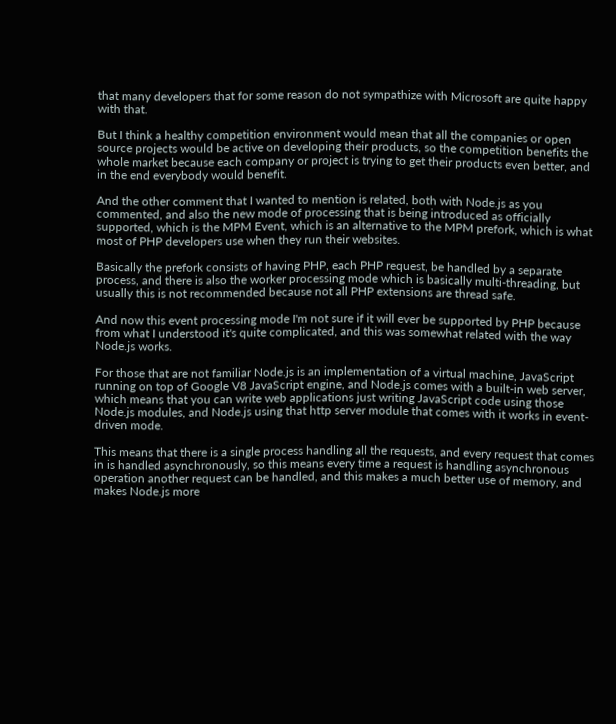that many developers that for some reason do not sympathize with Microsoft are quite happy with that.

But I think a healthy competition environment would mean that all the companies or open source projects would be active on developing their products, so the competition benefits the whole market because each company or project is trying to get their products even better, and in the end everybody would benefit.

And the other comment that I wanted to mention is related, both with Node.js as you commented, and also the new mode of processing that is being introduced as officially supported, which is the MPM Event, which is an alternative to the MPM prefork, which is what most of PHP developers use when they run their websites.

Basically the prefork consists of having PHP, each PHP request, be handled by a separate process, and there is also the worker processing mode which is basically multi-threading, but usually this is not recommended because not all PHP extensions are thread safe.

And now this event processing mode I'm not sure if it will ever be supported by PHP because from what I understood it's quite complicated, and this was somewhat related with the way Node.js works.

For those that are not familiar Node.js is an implementation of a virtual machine, JavaScript running on top of Google V8 JavaScript engine, and Node.js comes with a built-in web server, which means that you can write web applications just writing JavaScript code using those Node.js modules, and Node.js using that http server module that comes with it works in event-driven mode.

This means that there is a single process handling all the requests, and every request that comes in is handled asynchronously, so this means every time a request is handling asynchronous operation another request can be handled, and this makes a much better use of memory, and makes Node.js more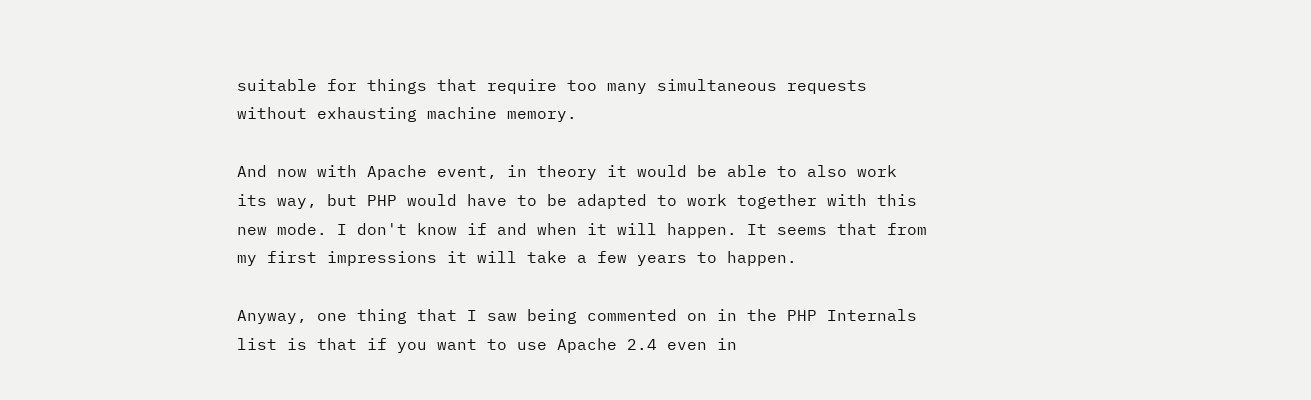suitable for things that require too many simultaneous requests without exhausting machine memory.

And now with Apache event, in theory it would be able to also work its way, but PHP would have to be adapted to work together with this new mode. I don't know if and when it will happen. It seems that from my first impressions it will take a few years to happen.

Anyway, one thing that I saw being commented on in the PHP Internals list is that if you want to use Apache 2.4 even in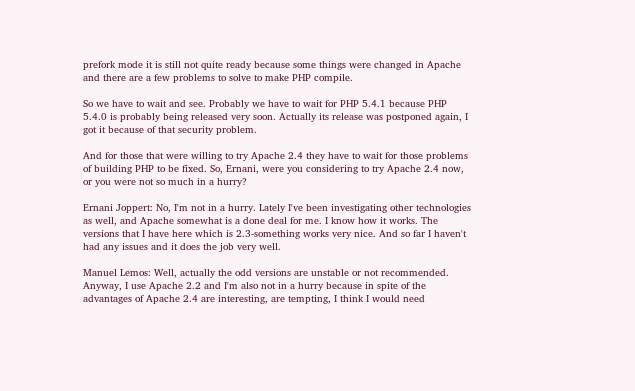prefork mode it is still not quite ready because some things were changed in Apache and there are a few problems to solve to make PHP compile.

So we have to wait and see. Probably we have to wait for PHP 5.4.1 because PHP 5.4.0 is probably being released very soon. Actually its release was postponed again, I got it because of that security problem.

And for those that were willing to try Apache 2.4 they have to wait for those problems of building PHP to be fixed. So, Ernani, were you considering to try Apache 2.4 now, or you were not so much in a hurry?

Ernani Joppert: No, I'm not in a hurry. Lately I've been investigating other technologies as well, and Apache somewhat is a done deal for me. I know how it works. The versions that I have here which is 2.3-something works very nice. And so far I haven't had any issues and it does the job very well.

Manuel Lemos: Well, actually the odd versions are unstable or not recommended. Anyway, I use Apache 2.2 and I'm also not in a hurry because in spite of the advantages of Apache 2.4 are interesting, are tempting, I think I would need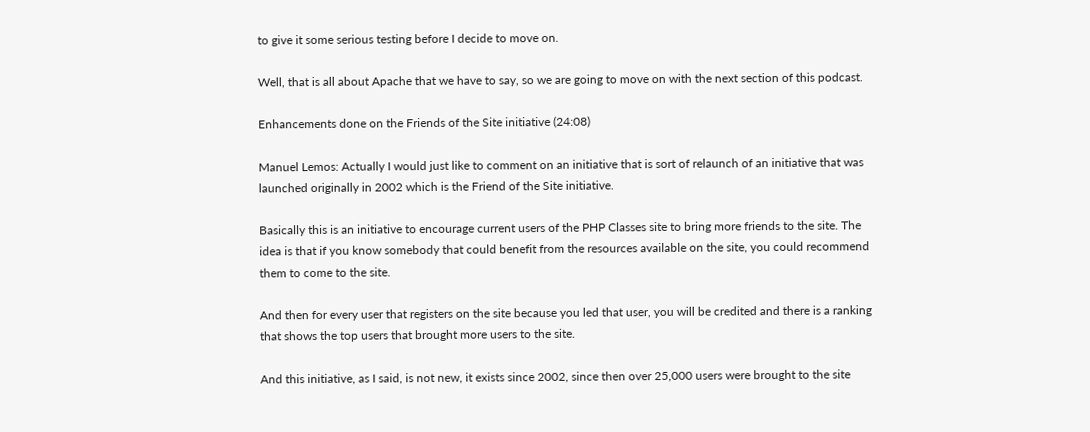to give it some serious testing before I decide to move on.

Well, that is all about Apache that we have to say, so we are going to move on with the next section of this podcast.

Enhancements done on the Friends of the Site initiative (24:08)

Manuel Lemos: Actually I would just like to comment on an initiative that is sort of relaunch of an initiative that was launched originally in 2002 which is the Friend of the Site initiative.

Basically this is an initiative to encourage current users of the PHP Classes site to bring more friends to the site. The idea is that if you know somebody that could benefit from the resources available on the site, you could recommend them to come to the site.

And then for every user that registers on the site because you led that user, you will be credited and there is a ranking that shows the top users that brought more users to the site.

And this initiative, as I said, is not new, it exists since 2002, since then over 25,000 users were brought to the site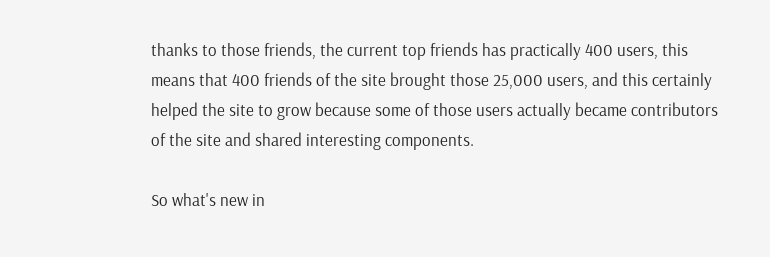thanks to those friends, the current top friends has practically 400 users, this means that 400 friends of the site brought those 25,000 users, and this certainly helped the site to grow because some of those users actually became contributors of the site and shared interesting components.

So what's new in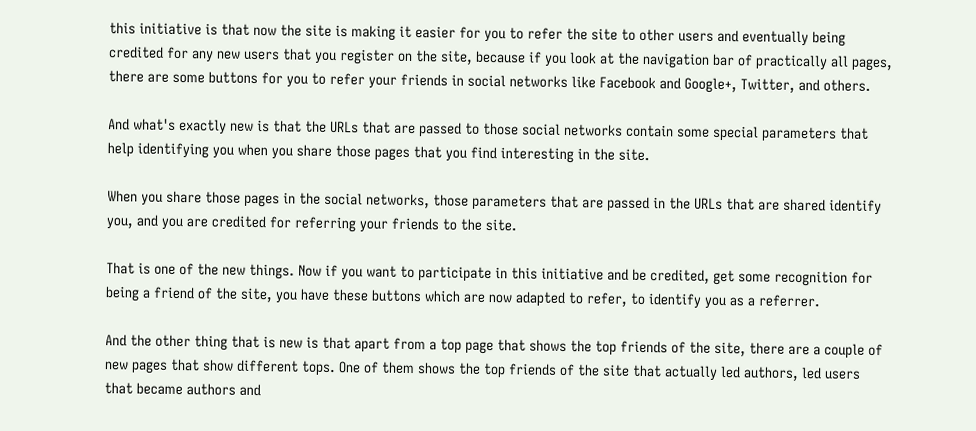this initiative is that now the site is making it easier for you to refer the site to other users and eventually being credited for any new users that you register on the site, because if you look at the navigation bar of practically all pages, there are some buttons for you to refer your friends in social networks like Facebook and Google+, Twitter, and others.

And what's exactly new is that the URLs that are passed to those social networks contain some special parameters that help identifying you when you share those pages that you find interesting in the site.

When you share those pages in the social networks, those parameters that are passed in the URLs that are shared identify you, and you are credited for referring your friends to the site.

That is one of the new things. Now if you want to participate in this initiative and be credited, get some recognition for being a friend of the site, you have these buttons which are now adapted to refer, to identify you as a referrer.

And the other thing that is new is that apart from a top page that shows the top friends of the site, there are a couple of new pages that show different tops. One of them shows the top friends of the site that actually led authors, led users that became authors and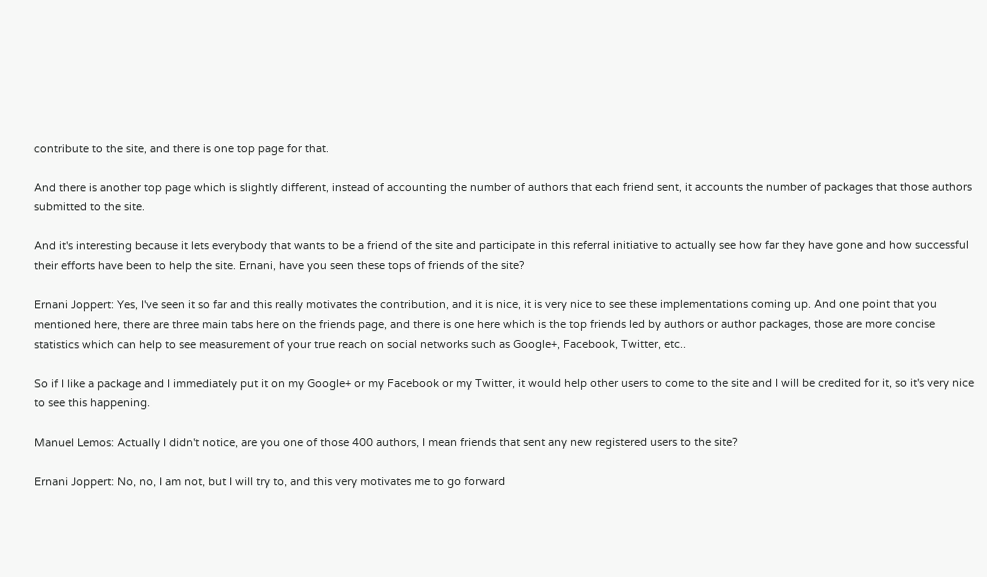contribute to the site, and there is one top page for that.

And there is another top page which is slightly different, instead of accounting the number of authors that each friend sent, it accounts the number of packages that those authors submitted to the site.

And it's interesting because it lets everybody that wants to be a friend of the site and participate in this referral initiative to actually see how far they have gone and how successful their efforts have been to help the site. Ernani, have you seen these tops of friends of the site?

Ernani Joppert: Yes, I've seen it so far and this really motivates the contribution, and it is nice, it is very nice to see these implementations coming up. And one point that you mentioned here, there are three main tabs here on the friends page, and there is one here which is the top friends led by authors or author packages, those are more concise statistics which can help to see measurement of your true reach on social networks such as Google+, Facebook, Twitter, etc..

So if I like a package and I immediately put it on my Google+ or my Facebook or my Twitter, it would help other users to come to the site and I will be credited for it, so it's very nice to see this happening.

Manuel Lemos: Actually I didn't notice, are you one of those 400 authors, I mean friends that sent any new registered users to the site?

Ernani Joppert: No, no, I am not, but I will try to, and this very motivates me to go forward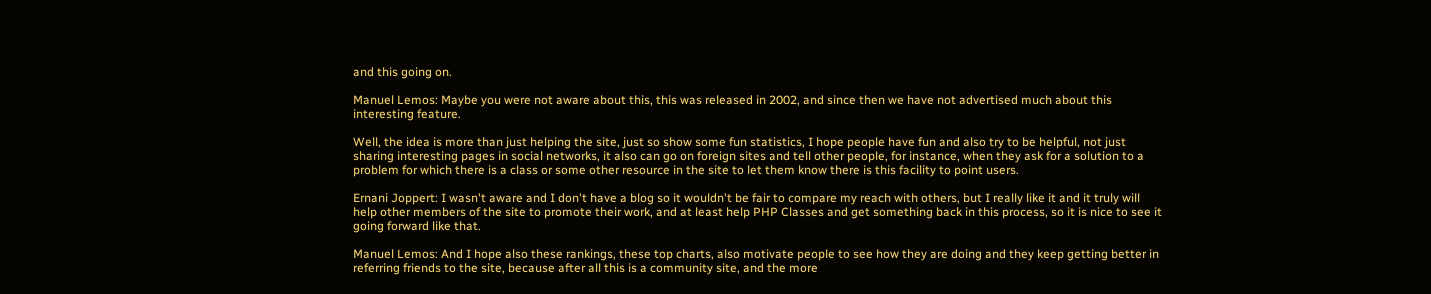and this going on.

Manuel Lemos: Maybe you were not aware about this, this was released in 2002, and since then we have not advertised much about this interesting feature.

Well, the idea is more than just helping the site, just so show some fun statistics, I hope people have fun and also try to be helpful, not just sharing interesting pages in social networks, it also can go on foreign sites and tell other people, for instance, when they ask for a solution to a problem for which there is a class or some other resource in the site to let them know there is this facility to point users.

Ernani Joppert: I wasn't aware and I don't have a blog so it wouldn't be fair to compare my reach with others, but I really like it and it truly will help other members of the site to promote their work, and at least help PHP Classes and get something back in this process, so it is nice to see it going forward like that.

Manuel Lemos: And I hope also these rankings, these top charts, also motivate people to see how they are doing and they keep getting better in referring friends to the site, because after all this is a community site, and the more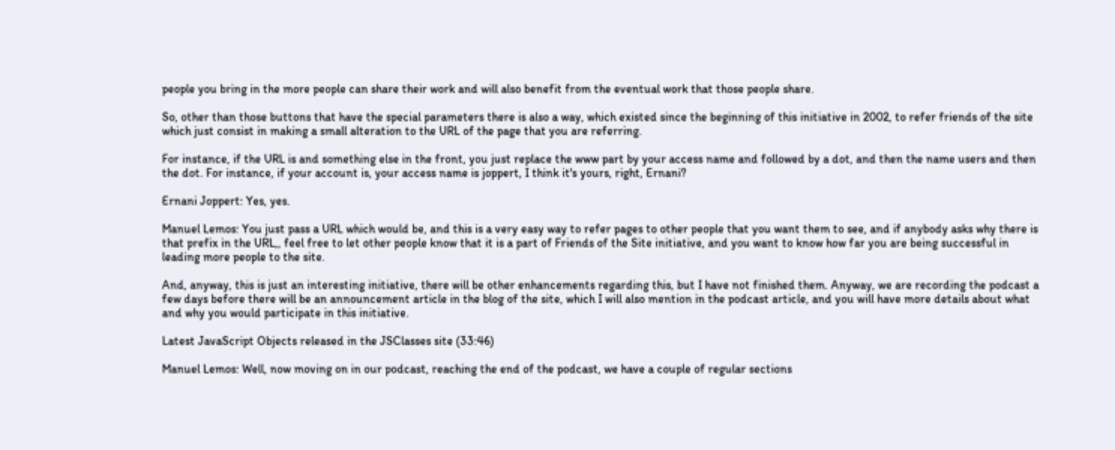people you bring in the more people can share their work and will also benefit from the eventual work that those people share.

So, other than those buttons that have the special parameters there is also a way, which existed since the beginning of this initiative in 2002, to refer friends of the site which just consist in making a small alteration to the URL of the page that you are referring.

For instance, if the URL is and something else in the front, you just replace the www part by your access name and followed by a dot, and then the name users and then the dot. For instance, if your account is, your access name is joppert, I think it's yours, right, Ernani?

Ernani Joppert: Yes, yes.

Manuel Lemos: You just pass a URL which would be, and this is a very easy way to refer pages to other people that you want them to see, and if anybody asks why there is that prefix in the URL,, feel free to let other people know that it is a part of Friends of the Site initiative, and you want to know how far you are being successful in leading more people to the site.

And, anyway, this is just an interesting initiative, there will be other enhancements regarding this, but I have not finished them. Anyway, we are recording the podcast a few days before there will be an announcement article in the blog of the site, which I will also mention in the podcast article, and you will have more details about what and why you would participate in this initiative.

Latest JavaScript Objects released in the JSClasses site (33:46)

Manuel Lemos: Well, now moving on in our podcast, reaching the end of the podcast, we have a couple of regular sections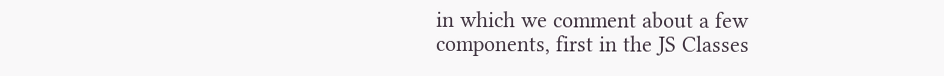in which we comment about a few components, first in the JS Classes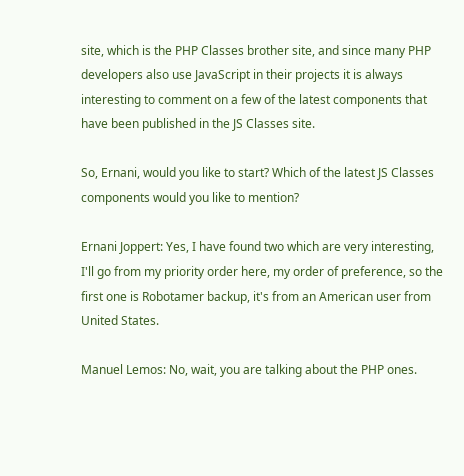site, which is the PHP Classes brother site, and since many PHP developers also use JavaScript in their projects it is always interesting to comment on a few of the latest components that have been published in the JS Classes site.

So, Ernani, would you like to start? Which of the latest JS Classes components would you like to mention?

Ernani Joppert: Yes, I have found two which are very interesting, I'll go from my priority order here, my order of preference, so the first one is Robotamer backup, it's from an American user from United States.

Manuel Lemos: No, wait, you are talking about the PHP ones.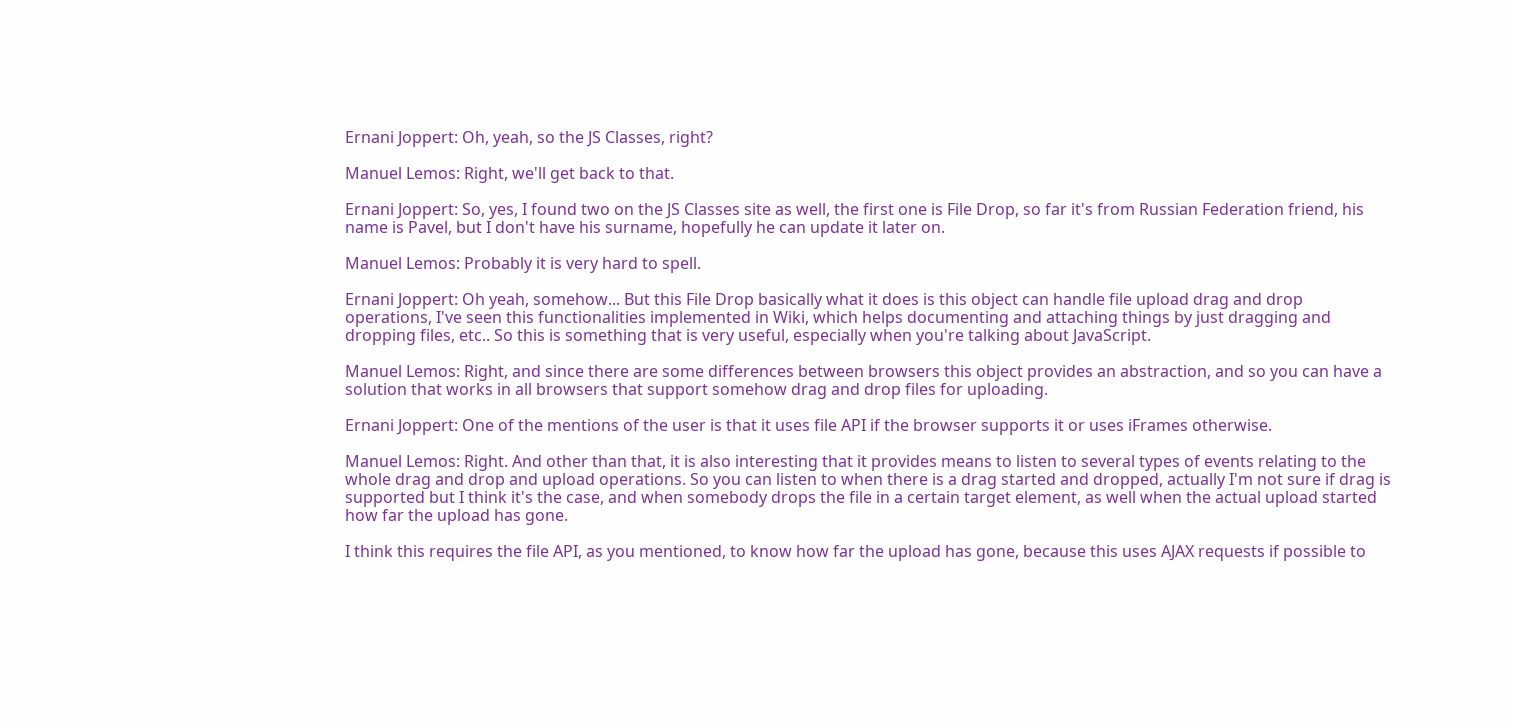Ernani Joppert: Oh, yeah, so the JS Classes, right?

Manuel Lemos: Right, we'll get back to that.

Ernani Joppert: So, yes, I found two on the JS Classes site as well, the first one is File Drop, so far it's from Russian Federation friend, his name is Pavel, but I don't have his surname, hopefully he can update it later on.

Manuel Lemos: Probably it is very hard to spell.

Ernani Joppert: Oh yeah, somehow... But this File Drop basically what it does is this object can handle file upload drag and drop operations, I've seen this functionalities implemented in Wiki, which helps documenting and attaching things by just dragging and dropping files, etc.. So this is something that is very useful, especially when you're talking about JavaScript.

Manuel Lemos: Right, and since there are some differences between browsers this object provides an abstraction, and so you can have a solution that works in all browsers that support somehow drag and drop files for uploading.

Ernani Joppert: One of the mentions of the user is that it uses file API if the browser supports it or uses iFrames otherwise.

Manuel Lemos: Right. And other than that, it is also interesting that it provides means to listen to several types of events relating to the whole drag and drop and upload operations. So you can listen to when there is a drag started and dropped, actually I'm not sure if drag is supported but I think it's the case, and when somebody drops the file in a certain target element, as well when the actual upload started how far the upload has gone.

I think this requires the file API, as you mentioned, to know how far the upload has gone, because this uses AJAX requests if possible to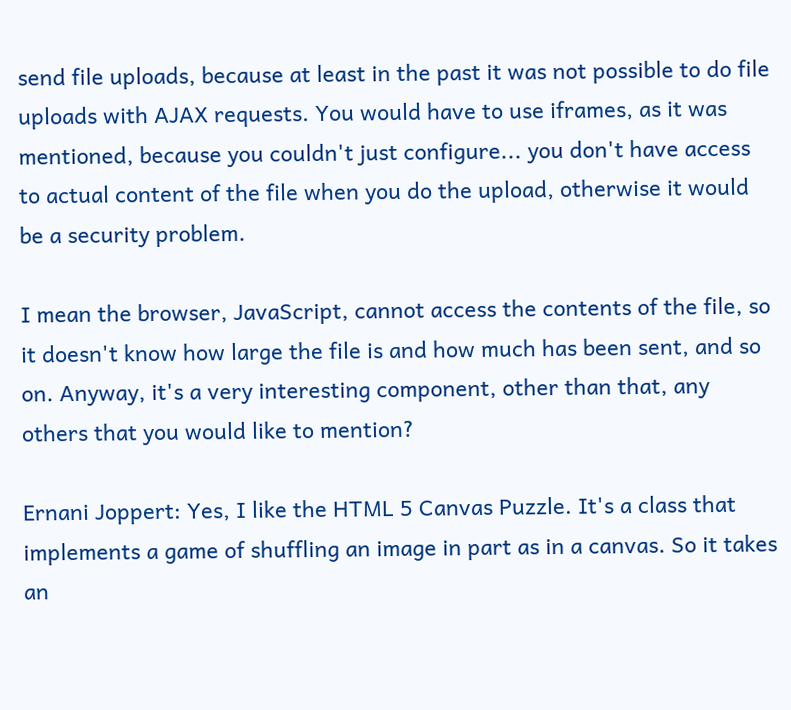send file uploads, because at least in the past it was not possible to do file uploads with AJAX requests. You would have to use iframes, as it was mentioned, because you couldn't just configure... you don't have access to actual content of the file when you do the upload, otherwise it would be a security problem.

I mean the browser, JavaScript, cannot access the contents of the file, so it doesn't know how large the file is and how much has been sent, and so on. Anyway, it's a very interesting component, other than that, any others that you would like to mention?

Ernani Joppert: Yes, I like the HTML 5 Canvas Puzzle. It's a class that implements a game of shuffling an image in part as in a canvas. So it takes an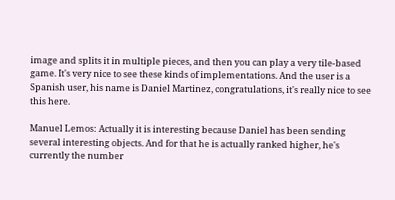image and splits it in multiple pieces, and then you can play a very tile-based game. It's very nice to see these kinds of implementations. And the user is a Spanish user, his name is Daniel Martinez, congratulations, it's really nice to see this here.

Manuel Lemos: Actually it is interesting because Daniel has been sending several interesting objects. And for that he is actually ranked higher, he's currently the number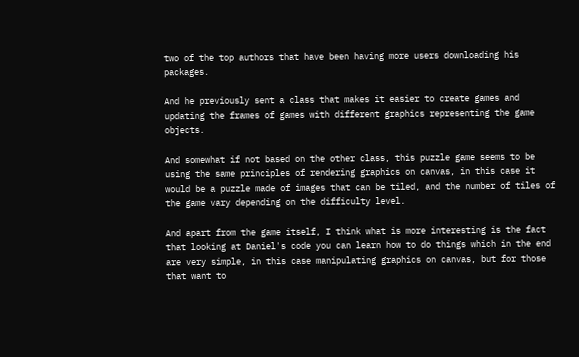two of the top authors that have been having more users downloading his packages.

And he previously sent a class that makes it easier to create games and updating the frames of games with different graphics representing the game objects.

And somewhat if not based on the other class, this puzzle game seems to be using the same principles of rendering graphics on canvas, in this case it would be a puzzle made of images that can be tiled, and the number of tiles of the game vary depending on the difficulty level.

And apart from the game itself, I think what is more interesting is the fact that looking at Daniel's code you can learn how to do things which in the end are very simple, in this case manipulating graphics on canvas, but for those that want to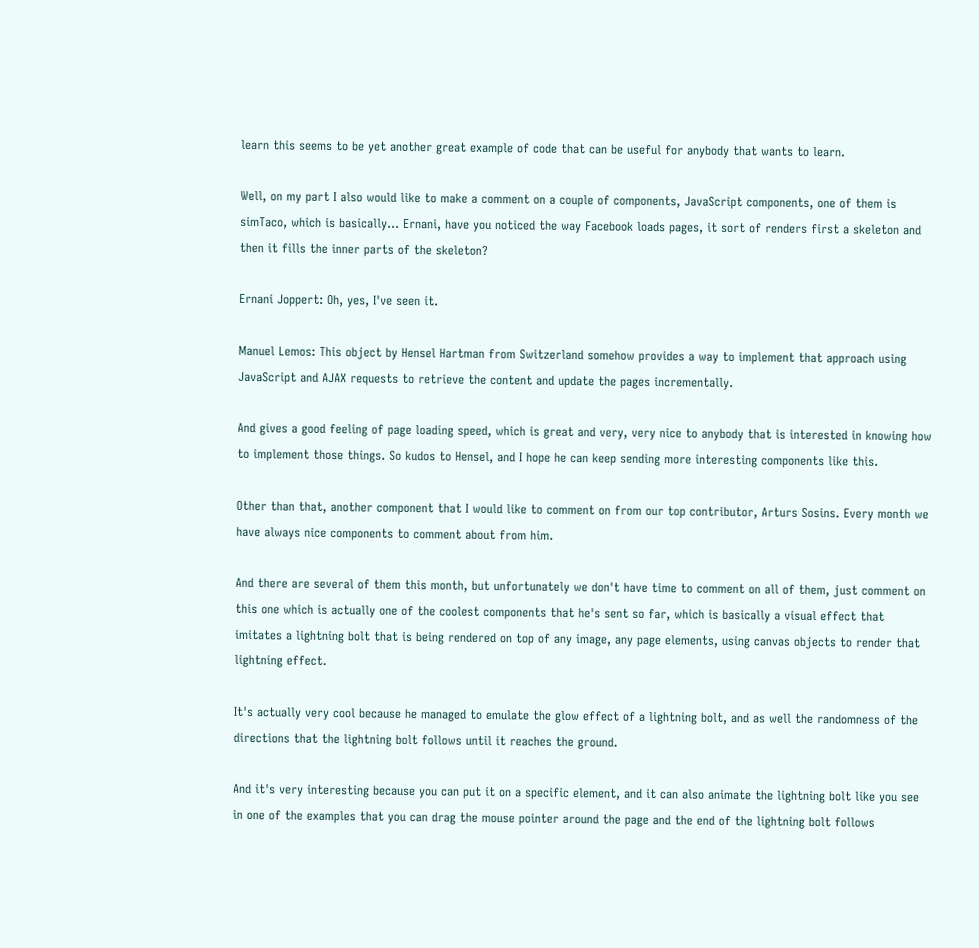learn this seems to be yet another great example of code that can be useful for anybody that wants to learn.

Well, on my part I also would like to make a comment on a couple of components, JavaScript components, one of them is simTaco, which is basically... Ernani, have you noticed the way Facebook loads pages, it sort of renders first a skeleton and then it fills the inner parts of the skeleton?

Ernani Joppert: Oh, yes, I've seen it.

Manuel Lemos: This object by Hensel Hartman from Switzerland somehow provides a way to implement that approach using JavaScript and AJAX requests to retrieve the content and update the pages incrementally.

And gives a good feeling of page loading speed, which is great and very, very nice to anybody that is interested in knowing how to implement those things. So kudos to Hensel, and I hope he can keep sending more interesting components like this.

Other than that, another component that I would like to comment on from our top contributor, Arturs Sosins. Every month we have always nice components to comment about from him.

And there are several of them this month, but unfortunately we don't have time to comment on all of them, just comment on this one which is actually one of the coolest components that he's sent so far, which is basically a visual effect that imitates a lightning bolt that is being rendered on top of any image, any page elements, using canvas objects to render that lightning effect.

It's actually very cool because he managed to emulate the glow effect of a lightning bolt, and as well the randomness of the directions that the lightning bolt follows until it reaches the ground.

And it's very interesting because you can put it on a specific element, and it can also animate the lightning bolt like you see in one of the examples that you can drag the mouse pointer around the page and the end of the lightning bolt follows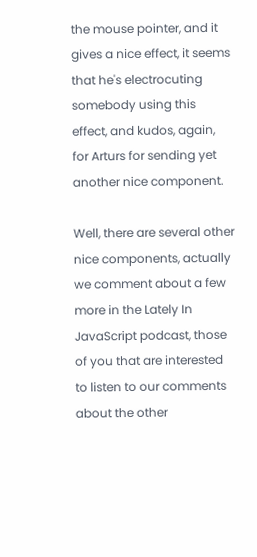the mouse pointer, and it gives a nice effect, it seems that he's electrocuting somebody using this effect, and kudos, again, for Arturs for sending yet another nice component.

Well, there are several other nice components, actually we comment about a few more in the Lately In JavaScript podcast, those of you that are interested to listen to our comments about the other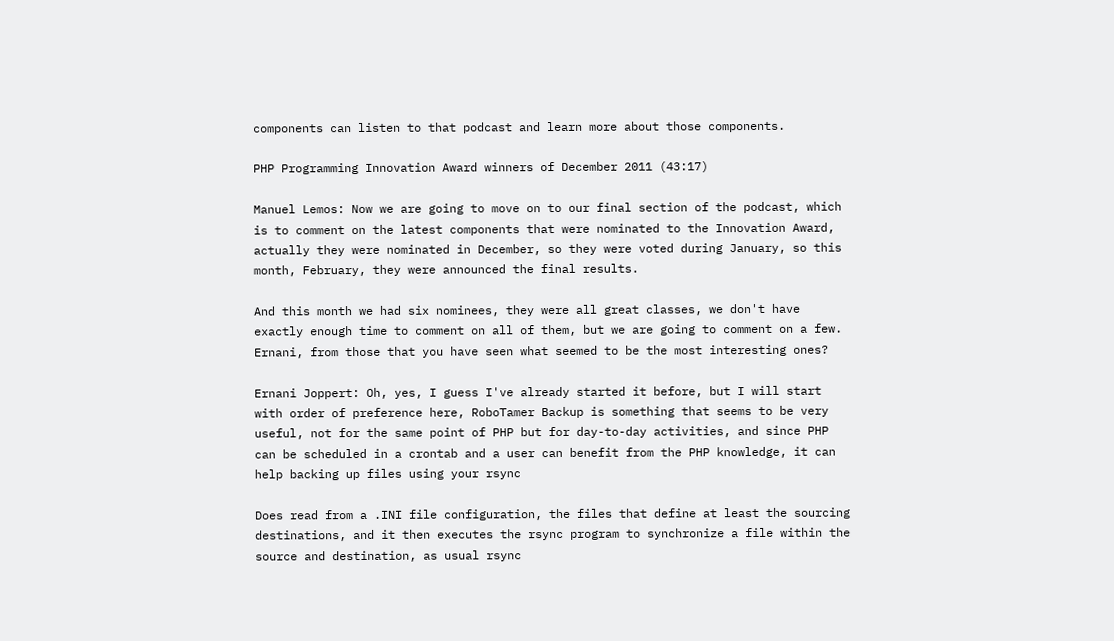components can listen to that podcast and learn more about those components.

PHP Programming Innovation Award winners of December 2011 (43:17)

Manuel Lemos: Now we are going to move on to our final section of the podcast, which is to comment on the latest components that were nominated to the Innovation Award, actually they were nominated in December, so they were voted during January, so this month, February, they were announced the final results.

And this month we had six nominees, they were all great classes, we don't have exactly enough time to comment on all of them, but we are going to comment on a few. Ernani, from those that you have seen what seemed to be the most interesting ones?

Ernani Joppert: Oh, yes, I guess I've already started it before, but I will start with order of preference here, RoboTamer Backup is something that seems to be very useful, not for the same point of PHP but for day-to-day activities, and since PHP can be scheduled in a crontab and a user can benefit from the PHP knowledge, it can help backing up files using your rsync

Does read from a .INI file configuration, the files that define at least the sourcing destinations, and it then executes the rsync program to synchronize a file within the source and destination, as usual rsync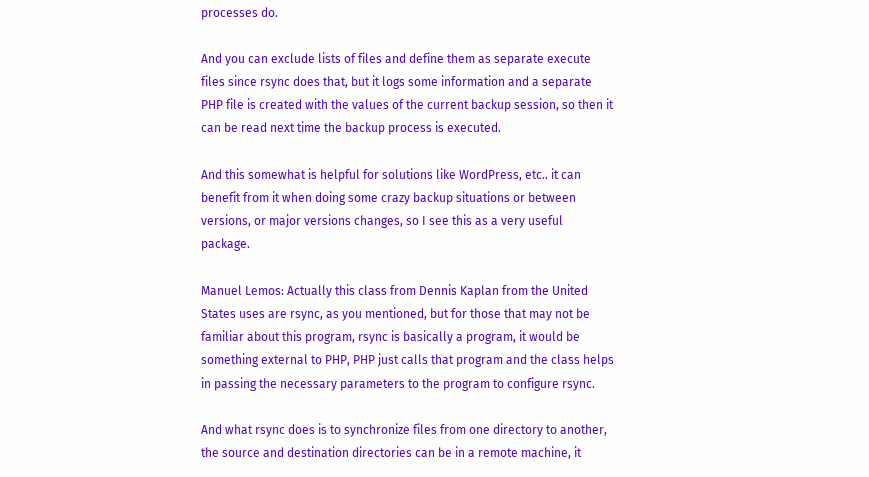processes do.

And you can exclude lists of files and define them as separate execute files since rsync does that, but it logs some information and a separate PHP file is created with the values of the current backup session, so then it can be read next time the backup process is executed.

And this somewhat is helpful for solutions like WordPress, etc.. it can benefit from it when doing some crazy backup situations or between versions, or major versions changes, so I see this as a very useful package.

Manuel Lemos: Actually this class from Dennis Kaplan from the United States uses are rsync, as you mentioned, but for those that may not be familiar about this program, rsync is basically a program, it would be something external to PHP, PHP just calls that program and the class helps in passing the necessary parameters to the program to configure rsync.

And what rsync does is to synchronize files from one directory to another, the source and destination directories can be in a remote machine, it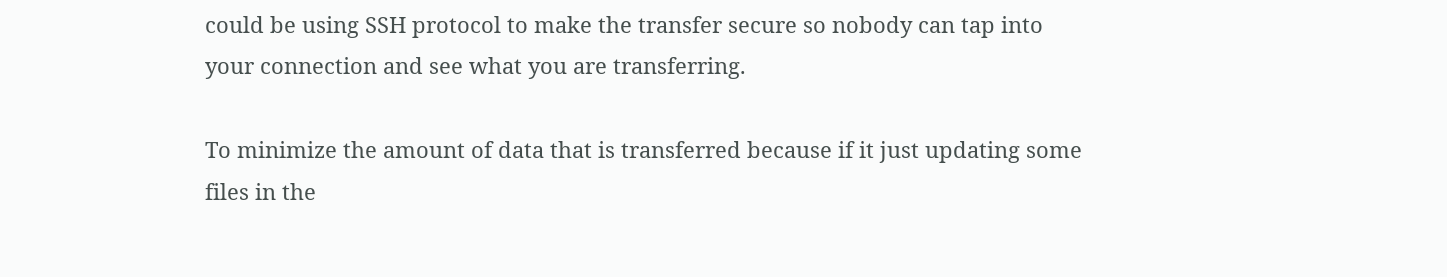could be using SSH protocol to make the transfer secure so nobody can tap into your connection and see what you are transferring.

To minimize the amount of data that is transferred because if it just updating some files in the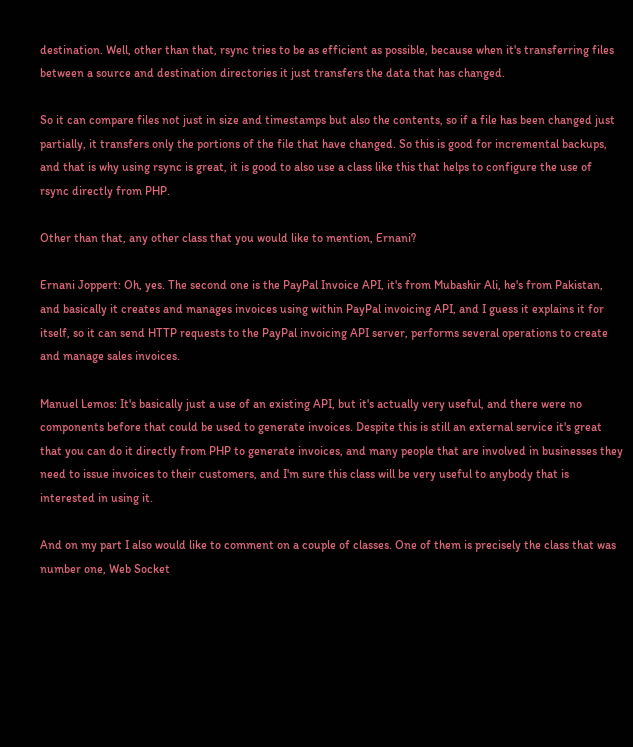destination. Well, other than that, rsync tries to be as efficient as possible, because when it's transferring files between a source and destination directories it just transfers the data that has changed.

So it can compare files not just in size and timestamps but also the contents, so if a file has been changed just partially, it transfers only the portions of the file that have changed. So this is good for incremental backups, and that is why using rsync is great, it is good to also use a class like this that helps to configure the use of rsync directly from PHP.

Other than that, any other class that you would like to mention, Ernani?

Ernani Joppert: Oh, yes. The second one is the PayPal Invoice API, it's from Mubashir Ali, he's from Pakistan, and basically it creates and manages invoices using within PayPal invoicing API, and I guess it explains it for itself, so it can send HTTP requests to the PayPal invoicing API server, performs several operations to create and manage sales invoices.

Manuel Lemos: It's basically just a use of an existing API, but it's actually very useful, and there were no components before that could be used to generate invoices. Despite this is still an external service it's great that you can do it directly from PHP to generate invoices, and many people that are involved in businesses they need to issue invoices to their customers, and I'm sure this class will be very useful to anybody that is interested in using it.

And on my part I also would like to comment on a couple of classes. One of them is precisely the class that was number one, Web Socket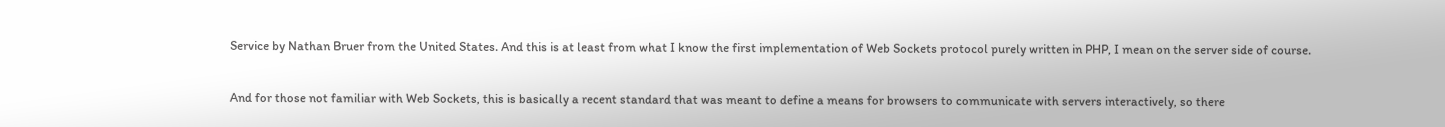Service by Nathan Bruer from the United States. And this is at least from what I know the first implementation of Web Sockets protocol purely written in PHP, I mean on the server side of course.

And for those not familiar with Web Sockets, this is basically a recent standard that was meant to define a means for browsers to communicate with servers interactively, so there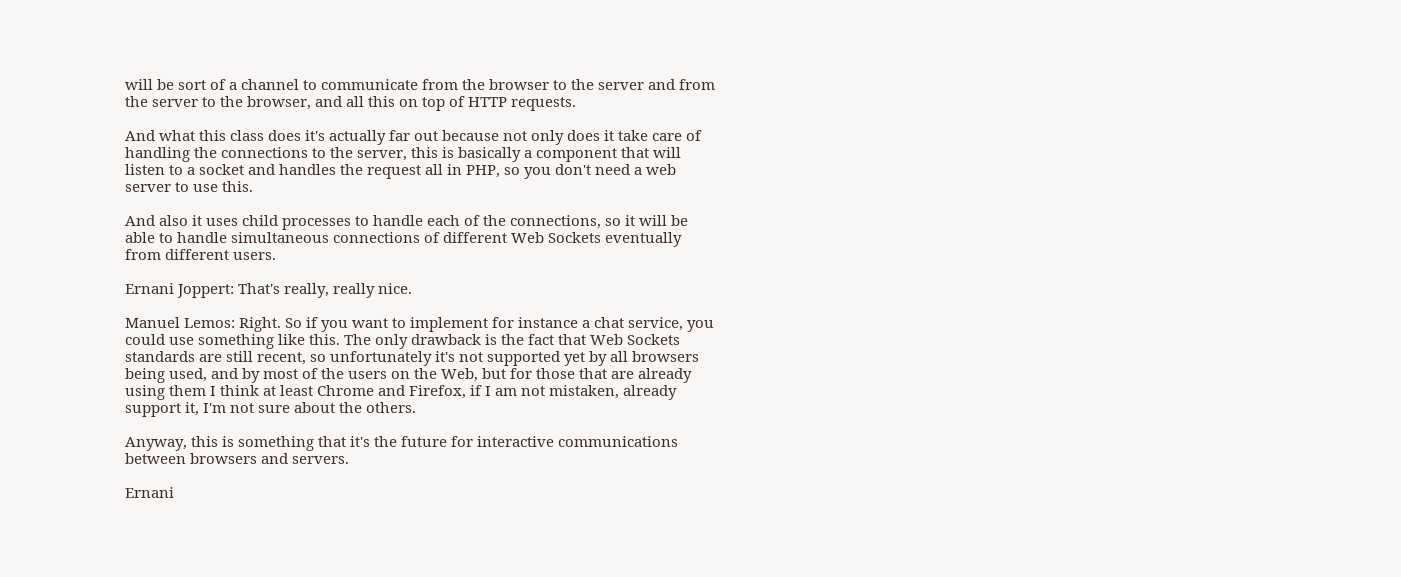will be sort of a channel to communicate from the browser to the server and from the server to the browser, and all this on top of HTTP requests.

And what this class does it's actually far out because not only does it take care of handling the connections to the server, this is basically a component that will listen to a socket and handles the request all in PHP, so you don't need a web server to use this.

And also it uses child processes to handle each of the connections, so it will be able to handle simultaneous connections of different Web Sockets eventually from different users.

Ernani Joppert: That's really, really nice.

Manuel Lemos: Right. So if you want to implement for instance a chat service, you could use something like this. The only drawback is the fact that Web Sockets standards are still recent, so unfortunately it's not supported yet by all browsers being used, and by most of the users on the Web, but for those that are already using them I think at least Chrome and Firefox, if I am not mistaken, already support it, I'm not sure about the others.

Anyway, this is something that it's the future for interactive communications between browsers and servers.

Ernani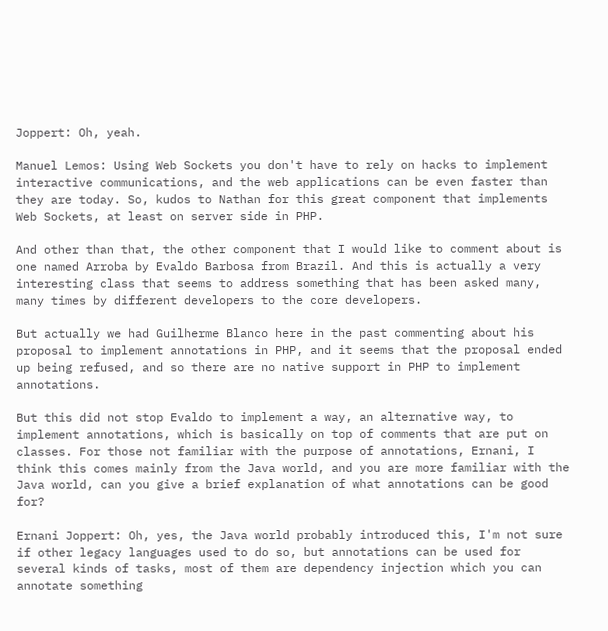Joppert: Oh, yeah.

Manuel Lemos: Using Web Sockets you don't have to rely on hacks to implement interactive communications, and the web applications can be even faster than they are today. So, kudos to Nathan for this great component that implements Web Sockets, at least on server side in PHP.

And other than that, the other component that I would like to comment about is one named Arroba by Evaldo Barbosa from Brazil. And this is actually a very interesting class that seems to address something that has been asked many, many times by different developers to the core developers.

But actually we had Guilherme Blanco here in the past commenting about his proposal to implement annotations in PHP, and it seems that the proposal ended up being refused, and so there are no native support in PHP to implement annotations.

But this did not stop Evaldo to implement a way, an alternative way, to implement annotations, which is basically on top of comments that are put on classes. For those not familiar with the purpose of annotations, Ernani, I think this comes mainly from the Java world, and you are more familiar with the Java world, can you give a brief explanation of what annotations can be good for?

Ernani Joppert: Oh, yes, the Java world probably introduced this, I'm not sure if other legacy languages used to do so, but annotations can be used for several kinds of tasks, most of them are dependency injection which you can annotate something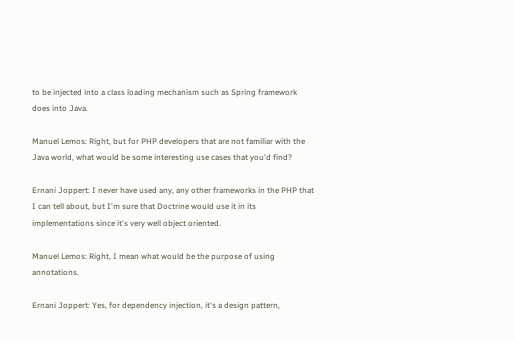to be injected into a class loading mechanism such as Spring framework does into Java.

Manuel Lemos: Right, but for PHP developers that are not familiar with the Java world, what would be some interesting use cases that you'd find?

Ernani Joppert: I never have used any, any other frameworks in the PHP that I can tell about, but I'm sure that Doctrine would use it in its implementations since it's very well object oriented.

Manuel Lemos: Right, I mean what would be the purpose of using annotations.

Ernani Joppert: Yes, for dependency injection, it's a design pattern,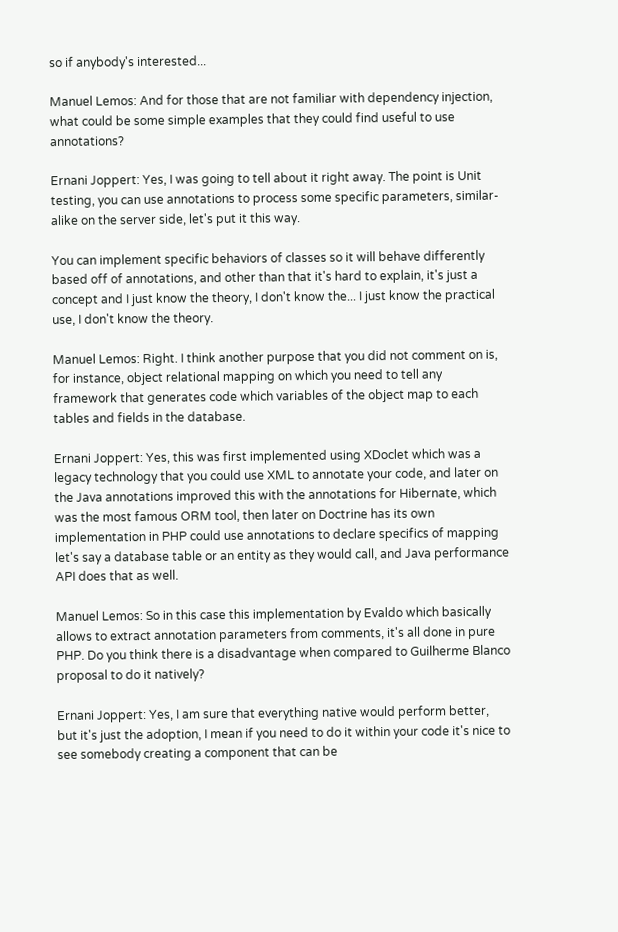so if anybody's interested...

Manuel Lemos: And for those that are not familiar with dependency injection, what could be some simple examples that they could find useful to use annotations?

Ernani Joppert: Yes, I was going to tell about it right away. The point is Unit testing, you can use annotations to process some specific parameters, similar-alike on the server side, let's put it this way.

You can implement specific behaviors of classes so it will behave differently based off of annotations, and other than that it's hard to explain, it's just a concept and I just know the theory, I don't know the... I just know the practical use, I don't know the theory.

Manuel Lemos: Right. I think another purpose that you did not comment on is, for instance, object relational mapping on which you need to tell any framework that generates code which variables of the object map to each tables and fields in the database.

Ernani Joppert: Yes, this was first implemented using XDoclet which was a legacy technology that you could use XML to annotate your code, and later on the Java annotations improved this with the annotations for Hibernate, which was the most famous ORM tool, then later on Doctrine has its own implementation in PHP could use annotations to declare specifics of mapping let's say a database table or an entity as they would call, and Java performance API does that as well.

Manuel Lemos: So in this case this implementation by Evaldo which basically allows to extract annotation parameters from comments, it's all done in pure PHP. Do you think there is a disadvantage when compared to Guilherme Blanco proposal to do it natively?

Ernani Joppert: Yes, I am sure that everything native would perform better, but it's just the adoption, I mean if you need to do it within your code it's nice to see somebody creating a component that can be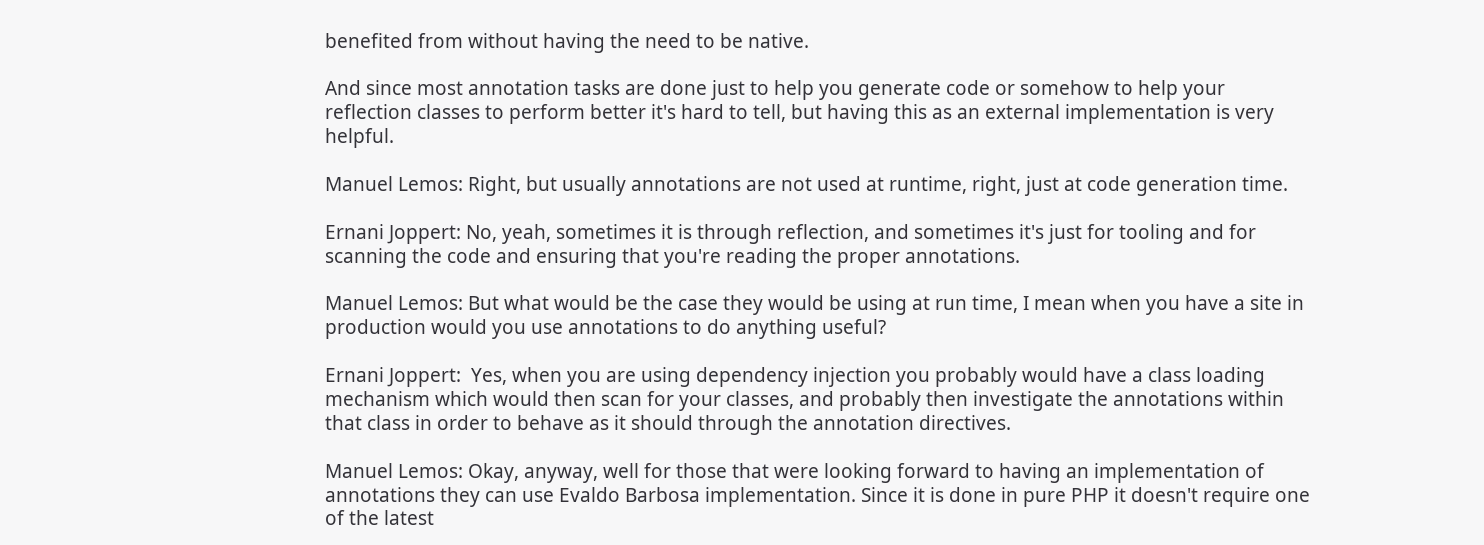benefited from without having the need to be native.

And since most annotation tasks are done just to help you generate code or somehow to help your reflection classes to perform better it's hard to tell, but having this as an external implementation is very helpful.

Manuel Lemos: Right, but usually annotations are not used at runtime, right, just at code generation time.

Ernani Joppert: No, yeah, sometimes it is through reflection, and sometimes it's just for tooling and for scanning the code and ensuring that you're reading the proper annotations.

Manuel Lemos: But what would be the case they would be using at run time, I mean when you have a site in production would you use annotations to do anything useful?

Ernani Joppert:  Yes, when you are using dependency injection you probably would have a class loading mechanism which would then scan for your classes, and probably then investigate the annotations within that class in order to behave as it should through the annotation directives.

Manuel Lemos: Okay, anyway, well for those that were looking forward to having an implementation of annotations they can use Evaldo Barbosa implementation. Since it is done in pure PHP it doesn't require one of the latest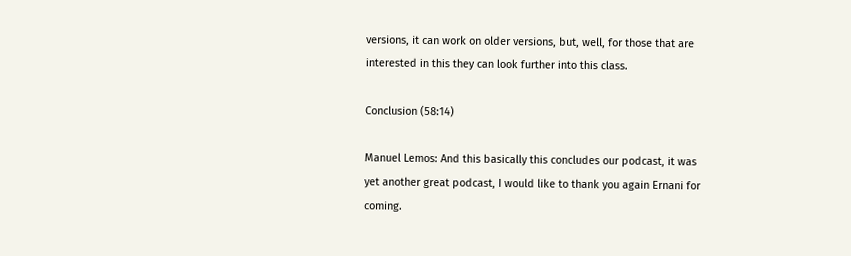versions, it can work on older versions, but, well, for those that are interested in this they can look further into this class.

Conclusion (58:14)

Manuel Lemos: And this basically this concludes our podcast, it was yet another great podcast, I would like to thank you again Ernani for coming.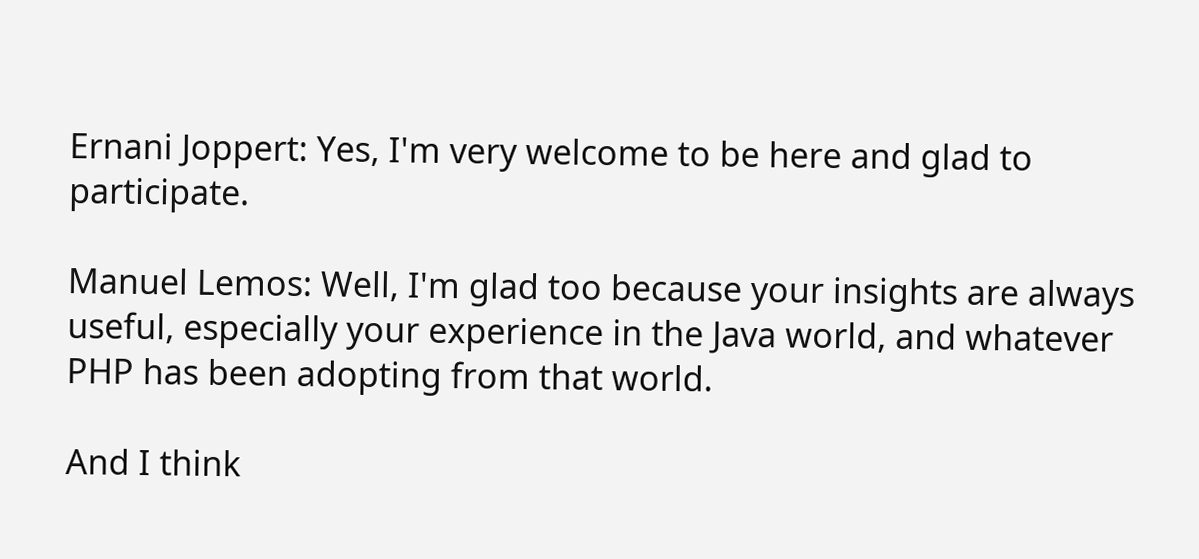Ernani Joppert: Yes, I'm very welcome to be here and glad to participate.

Manuel Lemos: Well, I'm glad too because your insights are always useful, especially your experience in the Java world, and whatever PHP has been adopting from that world.

And I think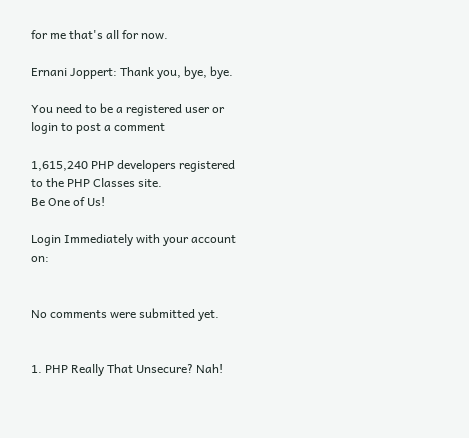for me that's all for now.

Ernani Joppert: Thank you, bye, bye.

You need to be a registered user or login to post a comment

1,615,240 PHP developers registered to the PHP Classes site.
Be One of Us!

Login Immediately with your account on:


No comments were submitted yet.


1. PHP Really That Unsecure? Nah!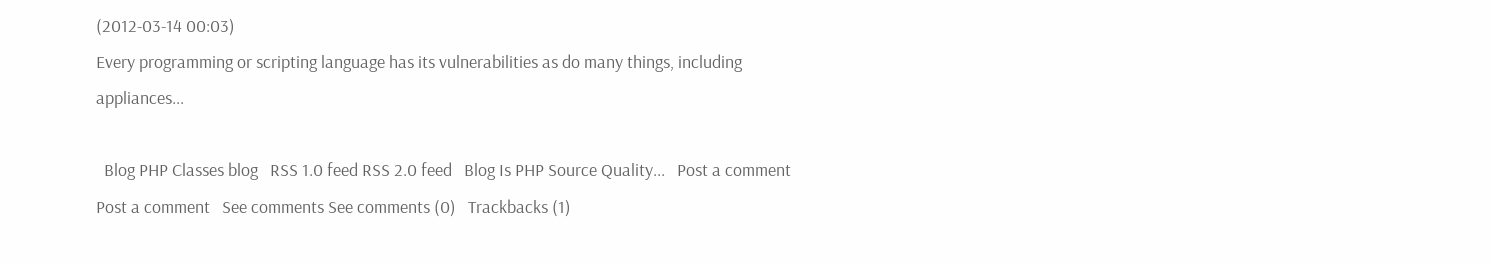(2012-03-14 00:03)
Every programming or scripting language has its vulnerabilities as do many things, including appliances...

  Blog PHP Classes blog   RSS 1.0 feed RSS 2.0 feed   Blog Is PHP Source Quality...   Post a comment Post a comment   See comments See comments (0)   Trackbacks (1)